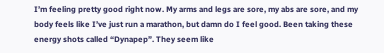I’m feeling pretty good right now. My arms and legs are sore, my abs are sore, and my body feels like I’ve just run a marathon, but damn do I feel good. Been taking these energy shots called “Dynapep”. They seem like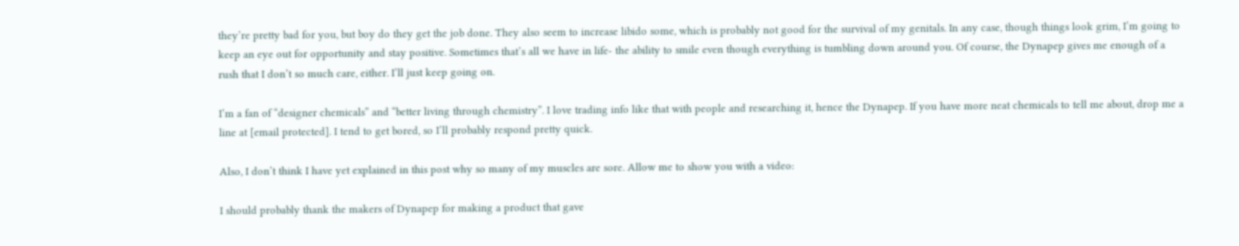they’re pretty bad for you, but boy do they get the job done. They also seem to increase libido some, which is probably not good for the survival of my genitals. In any case, though things look grim, I’m going to keep an eye out for opportunity and stay positive. Sometimes that’s all we have in life- the ability to smile even though everything is tumbling down around you. Of course, the Dynapep gives me enough of a rush that I don’t so much care, either. I’ll just keep going on.

I’m a fan of “designer chemicals” and “better living through chemistry”. I love trading info like that with people and researching it, hence the Dynapep. If you have more neat chemicals to tell me about, drop me a line at [email protected]. I tend to get bored, so I’ll probably respond pretty quick.

Also, I don’t think I have yet explained in this post why so many of my muscles are sore. Allow me to show you with a video:

I should probably thank the makers of Dynapep for making a product that gave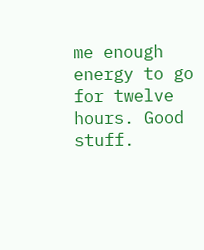me enough energy to go for twelve hours. Good stuff.